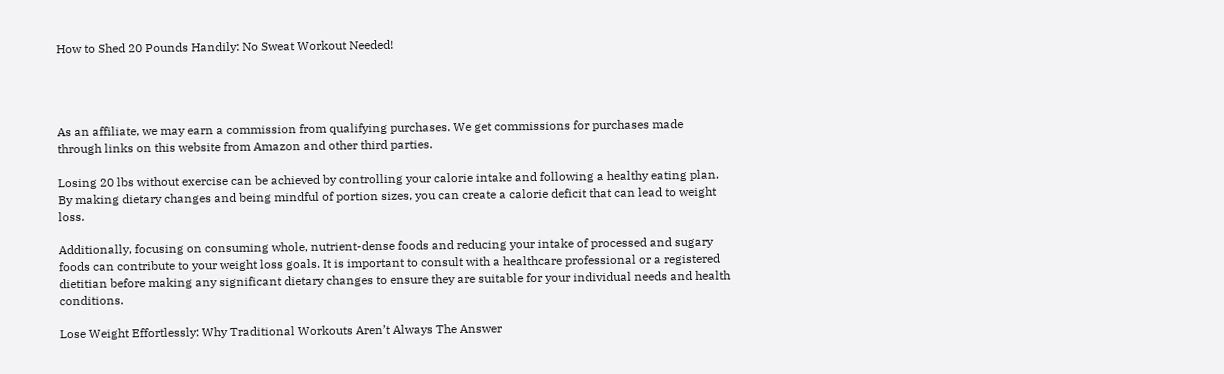How to Shed 20 Pounds Handily: No Sweat Workout Needed!




As an affiliate, we may earn a commission from qualifying purchases. We get commissions for purchases made through links on this website from Amazon and other third parties.

Losing 20 lbs without exercise can be achieved by controlling your calorie intake and following a healthy eating plan. By making dietary changes and being mindful of portion sizes, you can create a calorie deficit that can lead to weight loss.

Additionally, focusing on consuming whole, nutrient-dense foods and reducing your intake of processed and sugary foods can contribute to your weight loss goals. It is important to consult with a healthcare professional or a registered dietitian before making any significant dietary changes to ensure they are suitable for your individual needs and health conditions.

Lose Weight Effortlessly: Why Traditional Workouts Aren’t Always The Answer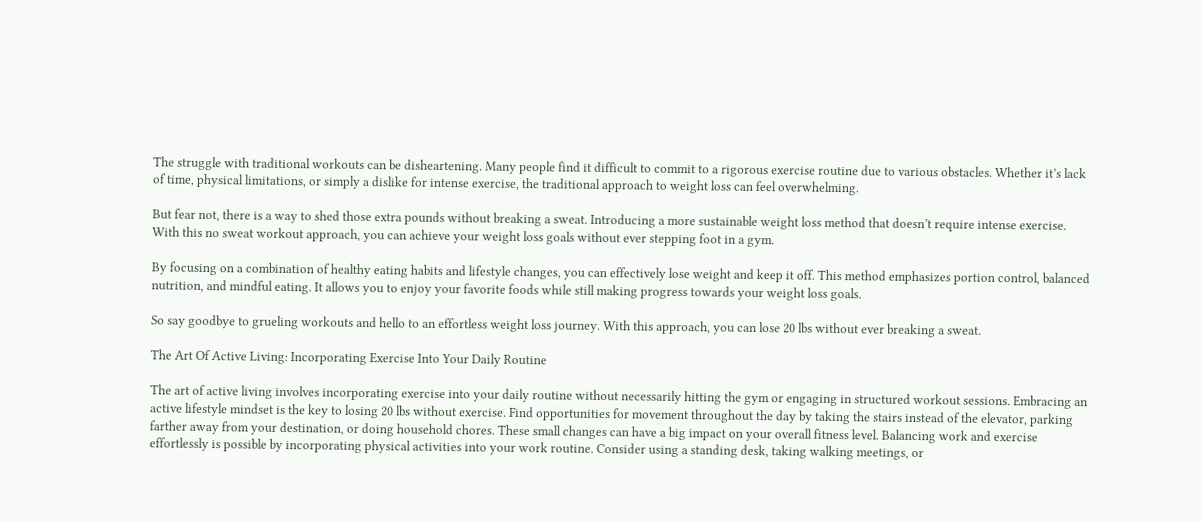The struggle with traditional workouts can be disheartening. Many people find it difficult to commit to a rigorous exercise routine due to various obstacles. Whether it’s lack of time, physical limitations, or simply a dislike for intense exercise, the traditional approach to weight loss can feel overwhelming.

But fear not, there is a way to shed those extra pounds without breaking a sweat. Introducing a more sustainable weight loss method that doesn’t require intense exercise. With this no sweat workout approach, you can achieve your weight loss goals without ever stepping foot in a gym.

By focusing on a combination of healthy eating habits and lifestyle changes, you can effectively lose weight and keep it off. This method emphasizes portion control, balanced nutrition, and mindful eating. It allows you to enjoy your favorite foods while still making progress towards your weight loss goals.

So say goodbye to grueling workouts and hello to an effortless weight loss journey. With this approach, you can lose 20 lbs without ever breaking a sweat.

The Art Of Active Living: Incorporating Exercise Into Your Daily Routine

The art of active living involves incorporating exercise into your daily routine without necessarily hitting the gym or engaging in structured workout sessions. Embracing an active lifestyle mindset is the key to losing 20 lbs without exercise. Find opportunities for movement throughout the day by taking the stairs instead of the elevator, parking farther away from your destination, or doing household chores. These small changes can have a big impact on your overall fitness level. Balancing work and exercise effortlessly is possible by incorporating physical activities into your work routine. Consider using a standing desk, taking walking meetings, or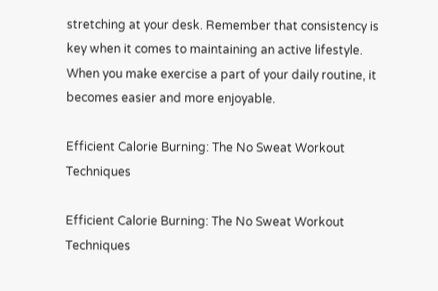stretching at your desk. Remember that consistency is key when it comes to maintaining an active lifestyle. When you make exercise a part of your daily routine, it becomes easier and more enjoyable.

Efficient Calorie Burning: The No Sweat Workout Techniques

Efficient Calorie Burning: The No Sweat Workout Techniques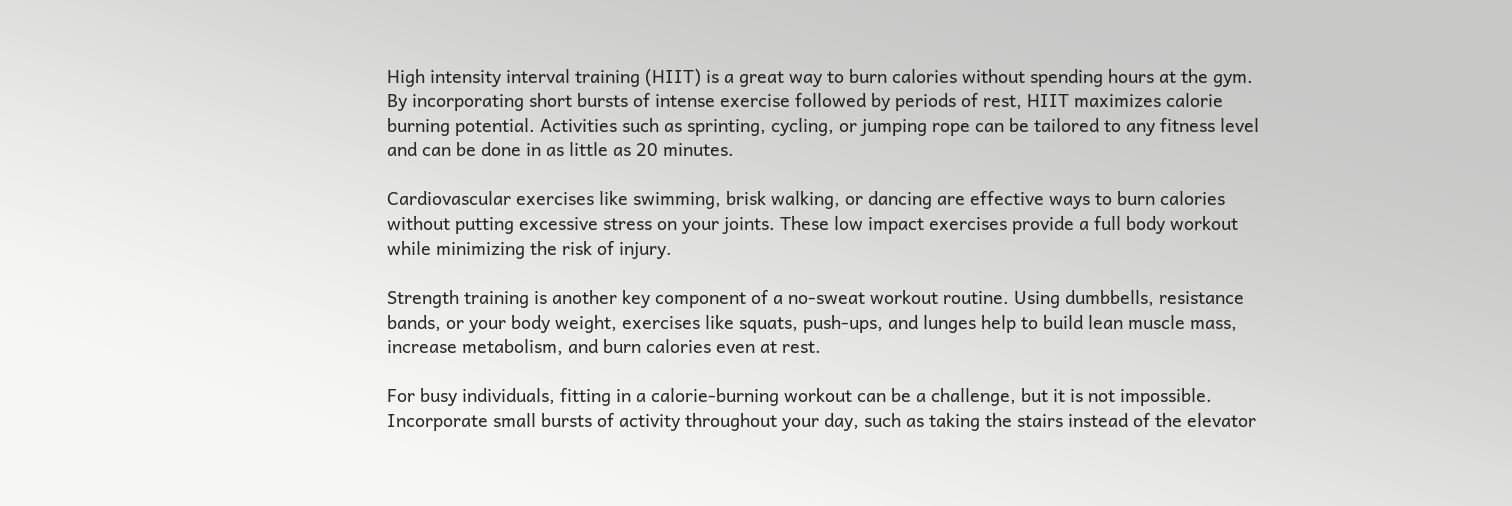High intensity interval training (HIIT) is a great way to burn calories without spending hours at the gym. By incorporating short bursts of intense exercise followed by periods of rest, HIIT maximizes calorie burning potential. Activities such as sprinting, cycling, or jumping rope can be tailored to any fitness level and can be done in as little as 20 minutes.

Cardiovascular exercises like swimming, brisk walking, or dancing are effective ways to burn calories without putting excessive stress on your joints. These low impact exercises provide a full body workout while minimizing the risk of injury.

Strength training is another key component of a no-sweat workout routine. Using dumbbells, resistance bands, or your body weight, exercises like squats, push-ups, and lunges help to build lean muscle mass, increase metabolism, and burn calories even at rest.

For busy individuals, fitting in a calorie-burning workout can be a challenge, but it is not impossible. Incorporate small bursts of activity throughout your day, such as taking the stairs instead of the elevator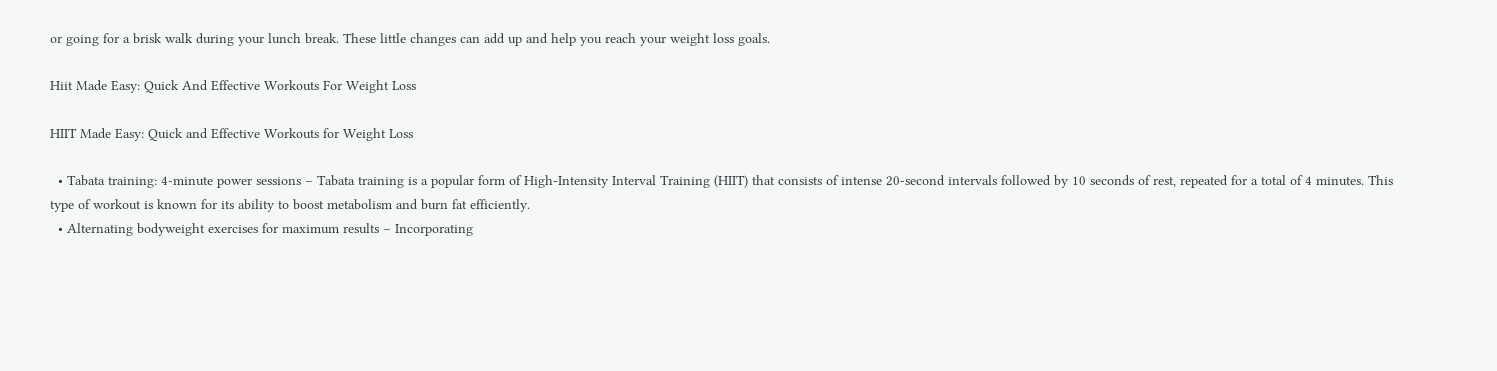or going for a brisk walk during your lunch break. These little changes can add up and help you reach your weight loss goals.

Hiit Made Easy: Quick And Effective Workouts For Weight Loss

HIIT Made Easy: Quick and Effective Workouts for Weight Loss

  • Tabata training: 4-minute power sessions – Tabata training is a popular form of High-Intensity Interval Training (HIIT) that consists of intense 20-second intervals followed by 10 seconds of rest, repeated for a total of 4 minutes. This type of workout is known for its ability to boost metabolism and burn fat efficiently.
  • Alternating bodyweight exercises for maximum results – Incorporating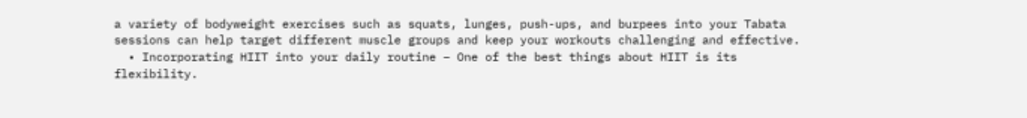a variety of bodyweight exercises such as squats, lunges, push-ups, and burpees into your Tabata sessions can help target different muscle groups and keep your workouts challenging and effective.
  • Incorporating HIIT into your daily routine – One of the best things about HIIT is its flexibility.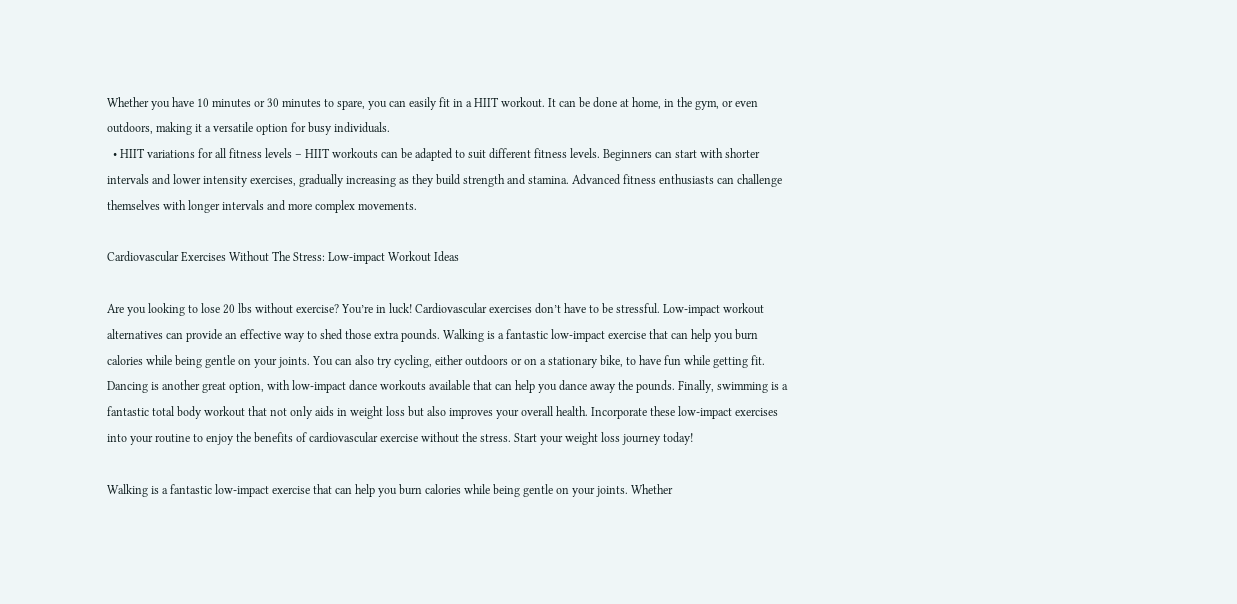Whether you have 10 minutes or 30 minutes to spare, you can easily fit in a HIIT workout. It can be done at home, in the gym, or even outdoors, making it a versatile option for busy individuals.
  • HIIT variations for all fitness levels – HIIT workouts can be adapted to suit different fitness levels. Beginners can start with shorter intervals and lower intensity exercises, gradually increasing as they build strength and stamina. Advanced fitness enthusiasts can challenge themselves with longer intervals and more complex movements.

Cardiovascular Exercises Without The Stress: Low-impact Workout Ideas

Are you looking to lose 20 lbs without exercise? You’re in luck! Cardiovascular exercises don’t have to be stressful. Low-impact workout alternatives can provide an effective way to shed those extra pounds. Walking is a fantastic low-impact exercise that can help you burn calories while being gentle on your joints. You can also try cycling, either outdoors or on a stationary bike, to have fun while getting fit. Dancing is another great option, with low-impact dance workouts available that can help you dance away the pounds. Finally, swimming is a fantastic total body workout that not only aids in weight loss but also improves your overall health. Incorporate these low-impact exercises into your routine to enjoy the benefits of cardiovascular exercise without the stress. Start your weight loss journey today!

Walking is a fantastic low-impact exercise that can help you burn calories while being gentle on your joints. Whether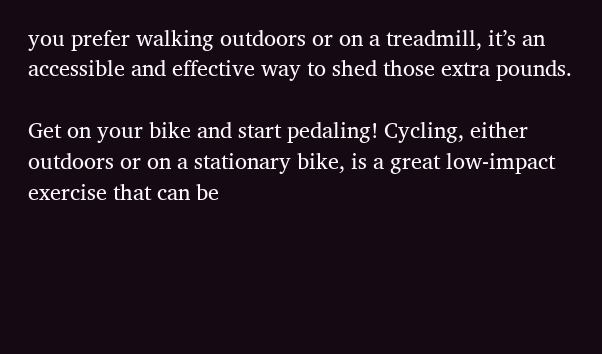you prefer walking outdoors or on a treadmill, it’s an accessible and effective way to shed those extra pounds.

Get on your bike and start pedaling! Cycling, either outdoors or on a stationary bike, is a great low-impact exercise that can be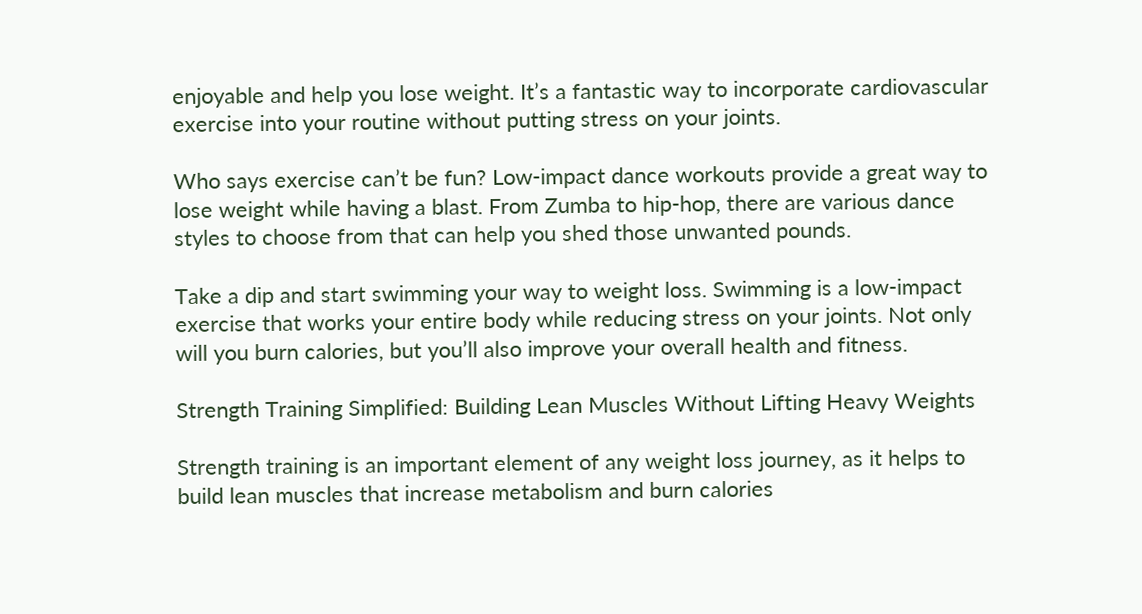enjoyable and help you lose weight. It’s a fantastic way to incorporate cardiovascular exercise into your routine without putting stress on your joints.

Who says exercise can’t be fun? Low-impact dance workouts provide a great way to lose weight while having a blast. From Zumba to hip-hop, there are various dance styles to choose from that can help you shed those unwanted pounds.

Take a dip and start swimming your way to weight loss. Swimming is a low-impact exercise that works your entire body while reducing stress on your joints. Not only will you burn calories, but you’ll also improve your overall health and fitness.

Strength Training Simplified: Building Lean Muscles Without Lifting Heavy Weights

Strength training is an important element of any weight loss journey, as it helps to build lean muscles that increase metabolism and burn calories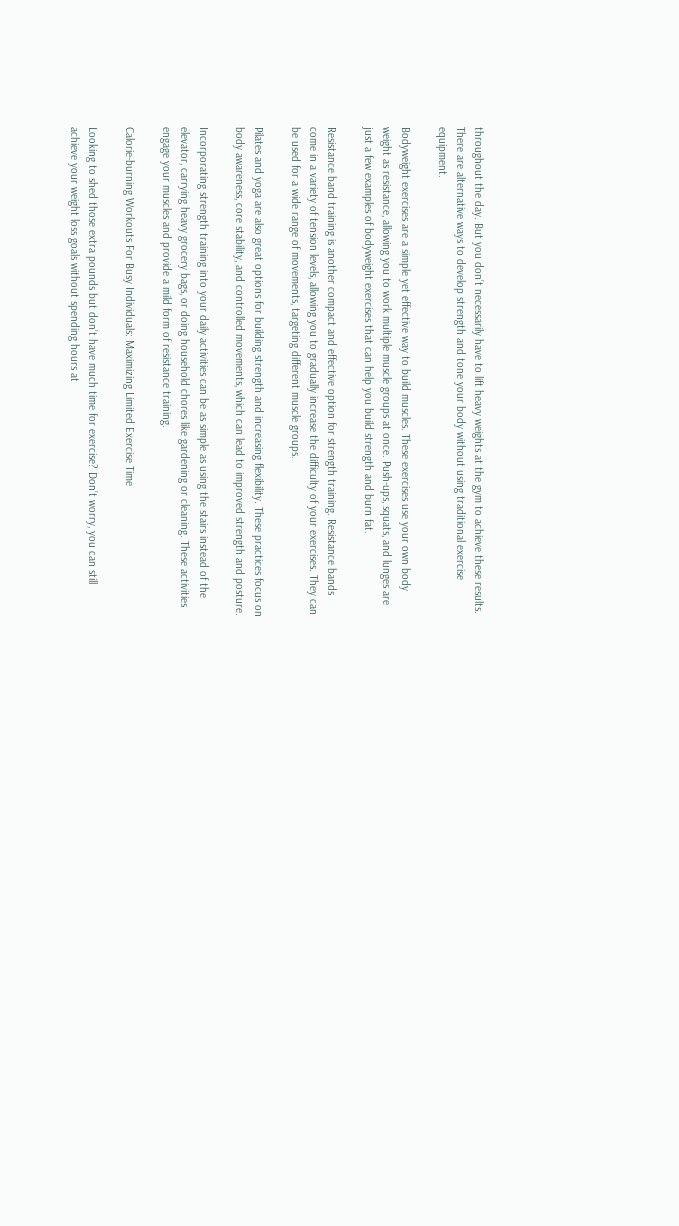throughout the day. But you don’t necessarily have to lift heavy weights at the gym to achieve these results. There are alternative ways to develop strength and tone your body without using traditional exercise equipment.

Bodyweight exercises are a simple yet effective way to build muscles. These exercises use your own body weight as resistance, allowing you to work multiple muscle groups at once. Push-ups, squats, and lunges are just a few examples of bodyweight exercises that can help you build strength and burn fat.

Resistance band training is another compact and effective option for strength training. Resistance bands come in a variety of tension levels, allowing you to gradually increase the difficulty of your exercises. They can be used for a wide range of movements, targeting different muscle groups.

Pilates and yoga are also great options for building strength and increasing flexibility. These practices focus on body awareness, core stability, and controlled movements, which can lead to improved strength and posture.

Incorporating strength training into your daily activities can be as simple as using the stairs instead of the elevator, carrying heavy grocery bags, or doing household chores like gardening or cleaning. These activities engage your muscles and provide a mild form of resistance training.

Calorie-burning Workouts For Busy Individuals: Maximizing Limited Exercise Time

Looking to shed those extra pounds but don’t have much time for exercise? Don’t worry, you can still achieve your weight loss goals without spending hours at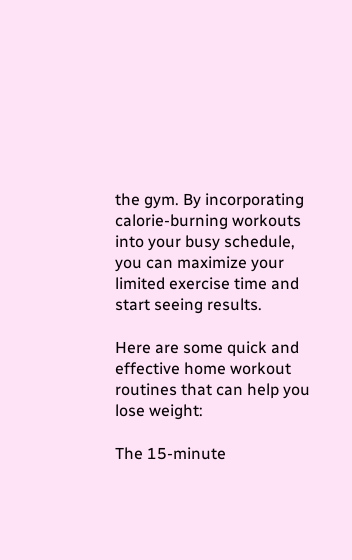the gym. By incorporating calorie-burning workouts into your busy schedule, you can maximize your limited exercise time and start seeing results.

Here are some quick and effective home workout routines that can help you lose weight:

The 15-minute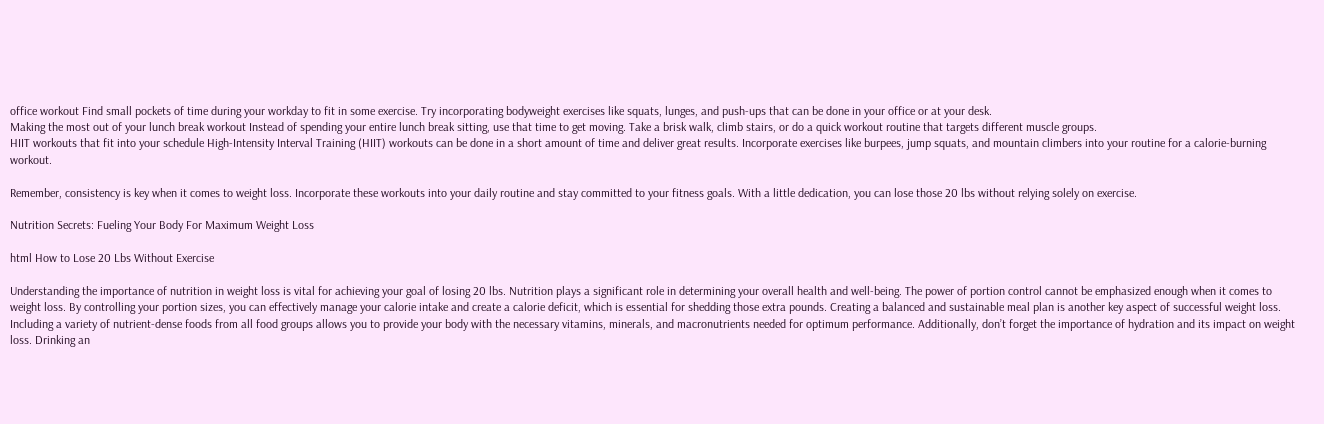office workout Find small pockets of time during your workday to fit in some exercise. Try incorporating bodyweight exercises like squats, lunges, and push-ups that can be done in your office or at your desk.
Making the most out of your lunch break workout Instead of spending your entire lunch break sitting, use that time to get moving. Take a brisk walk, climb stairs, or do a quick workout routine that targets different muscle groups.
HIIT workouts that fit into your schedule High-Intensity Interval Training (HIIT) workouts can be done in a short amount of time and deliver great results. Incorporate exercises like burpees, jump squats, and mountain climbers into your routine for a calorie-burning workout.

Remember, consistency is key when it comes to weight loss. Incorporate these workouts into your daily routine and stay committed to your fitness goals. With a little dedication, you can lose those 20 lbs without relying solely on exercise.

Nutrition Secrets: Fueling Your Body For Maximum Weight Loss

html How to Lose 20 Lbs Without Exercise

Understanding the importance of nutrition in weight loss is vital for achieving your goal of losing 20 lbs. Nutrition plays a significant role in determining your overall health and well-being. The power of portion control cannot be emphasized enough when it comes to weight loss. By controlling your portion sizes, you can effectively manage your calorie intake and create a calorie deficit, which is essential for shedding those extra pounds. Creating a balanced and sustainable meal plan is another key aspect of successful weight loss. Including a variety of nutrient-dense foods from all food groups allows you to provide your body with the necessary vitamins, minerals, and macronutrients needed for optimum performance. Additionally, don’t forget the importance of hydration and its impact on weight loss. Drinking an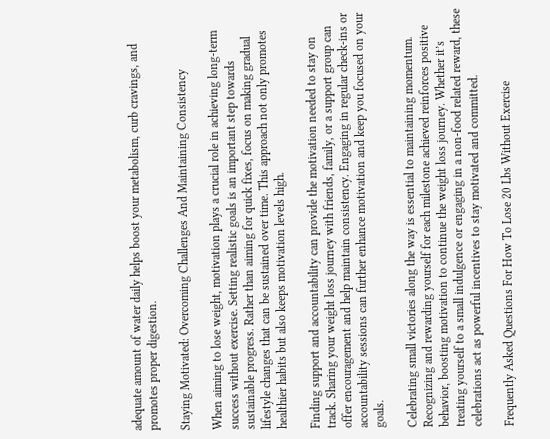adequate amount of water daily helps boost your metabolism, curb cravings, and promotes proper digestion.

Staying Motivated: Overcoming Challenges And Maintaining Consistency

When aiming to lose weight, motivation plays a crucial role in achieving long-term success without exercise. Setting realistic goals is an important step towards sustainable progress. Rather than aiming for quick fixes, focus on making gradual lifestyle changes that can be sustained over time. This approach not only promotes healthier habits but also keeps motivation levels high.

Finding support and accountability can provide the motivation needed to stay on track. Sharing your weight loss journey with friends, family, or a support group can offer encouragement and help maintain consistency. Engaging in regular check-ins or accountability sessions can further enhance motivation and keep you focused on your goals.

Celebrating small victories along the way is essential to maintaining momentum. Recognizing and rewarding yourself for each milestone achieved reinforces positive behavior, boosting motivation to continue the weight loss journey. Whether it’s treating yourself to a small indulgence or engaging in a non-food related reward, these celebrations act as powerful incentives to stay motivated and committed.

Frequently Asked Questions For How To Lose 20 Lbs Without Exercise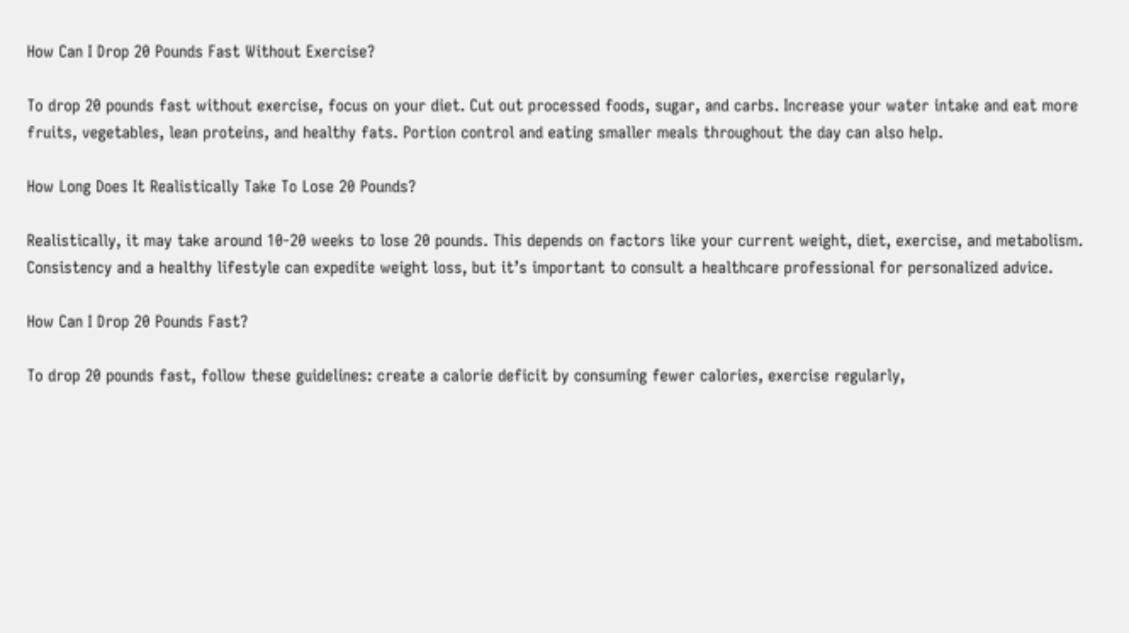How Can I Drop 20 Pounds Fast Without Exercise?

To drop 20 pounds fast without exercise, focus on your diet. Cut out processed foods, sugar, and carbs. Increase your water intake and eat more fruits, vegetables, lean proteins, and healthy fats. Portion control and eating smaller meals throughout the day can also help.

How Long Does It Realistically Take To Lose 20 Pounds?

Realistically, it may take around 10-20 weeks to lose 20 pounds. This depends on factors like your current weight, diet, exercise, and metabolism. Consistency and a healthy lifestyle can expedite weight loss, but it’s important to consult a healthcare professional for personalized advice.

How Can I Drop 20 Pounds Fast?

To drop 20 pounds fast, follow these guidelines: create a calorie deficit by consuming fewer calories, exercise regularly,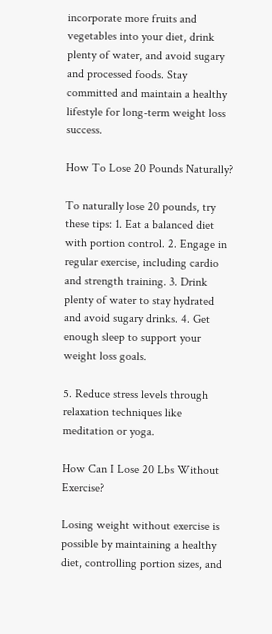incorporate more fruits and vegetables into your diet, drink plenty of water, and avoid sugary and processed foods. Stay committed and maintain a healthy lifestyle for long-term weight loss success.

How To Lose 20 Pounds Naturally?

To naturally lose 20 pounds, try these tips: 1. Eat a balanced diet with portion control. 2. Engage in regular exercise, including cardio and strength training. 3. Drink plenty of water to stay hydrated and avoid sugary drinks. 4. Get enough sleep to support your weight loss goals.

5. Reduce stress levels through relaxation techniques like meditation or yoga.

How Can I Lose 20 Lbs Without Exercise?

Losing weight without exercise is possible by maintaining a healthy diet, controlling portion sizes, and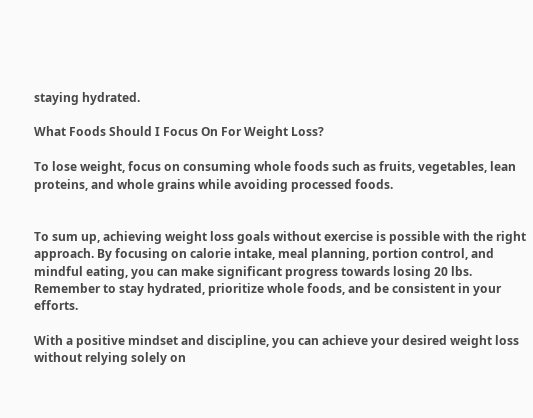staying hydrated.

What Foods Should I Focus On For Weight Loss?

To lose weight, focus on consuming whole foods such as fruits, vegetables, lean proteins, and whole grains while avoiding processed foods.


To sum up, achieving weight loss goals without exercise is possible with the right approach. By focusing on calorie intake, meal planning, portion control, and mindful eating, you can make significant progress towards losing 20 lbs. Remember to stay hydrated, prioritize whole foods, and be consistent in your efforts.

With a positive mindset and discipline, you can achieve your desired weight loss without relying solely on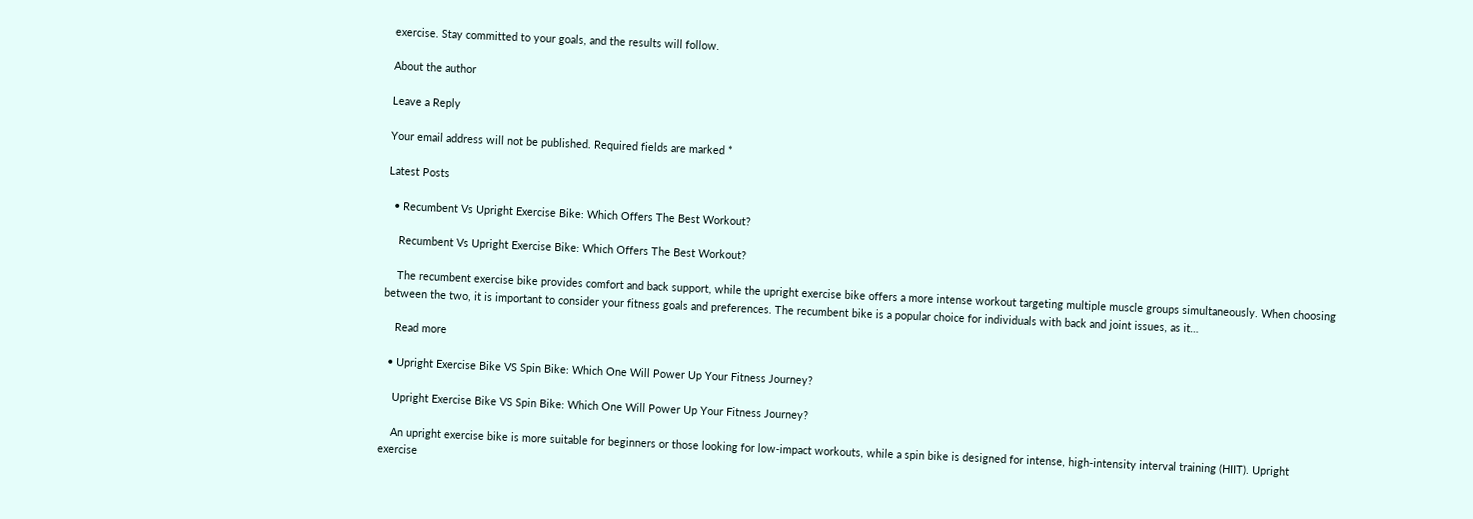exercise. Stay committed to your goals, and the results will follow.

About the author

Leave a Reply

Your email address will not be published. Required fields are marked *

Latest Posts

  • Recumbent Vs Upright Exercise Bike: Which Offers The Best Workout?

    Recumbent Vs Upright Exercise Bike: Which Offers The Best Workout?

    The recumbent exercise bike provides comfort and back support, while the upright exercise bike offers a more intense workout targeting multiple muscle groups simultaneously. When choosing between the two, it is important to consider your fitness goals and preferences. The recumbent bike is a popular choice for individuals with back and joint issues, as it…

    Read more

  • Upright Exercise Bike VS Spin Bike: Which One Will Power Up Your Fitness Journey?

    Upright Exercise Bike VS Spin Bike: Which One Will Power Up Your Fitness Journey?

    An upright exercise bike is more suitable for beginners or those looking for low-impact workouts, while a spin bike is designed for intense, high-intensity interval training (HIIT). Upright exercise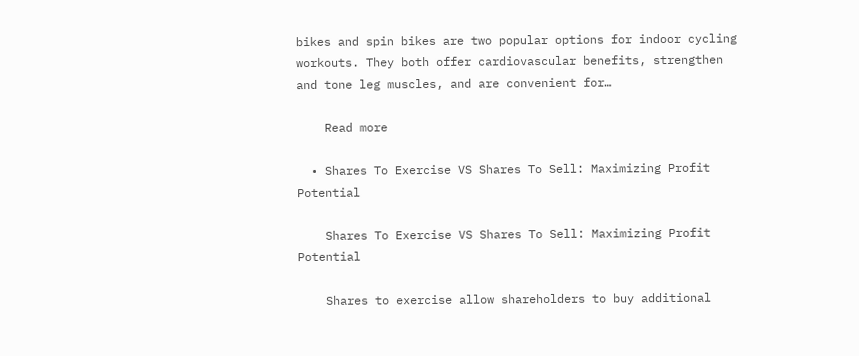bikes and spin bikes are two popular options for indoor cycling workouts. They both offer cardiovascular benefits, strengthen and tone leg muscles, and are convenient for…

    Read more

  • Shares To Exercise VS Shares To Sell: Maximizing Profit Potential

    Shares To Exercise VS Shares To Sell: Maximizing Profit Potential

    Shares to exercise allow shareholders to buy additional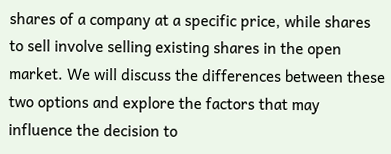shares of a company at a specific price, while shares to sell involve selling existing shares in the open market. We will discuss the differences between these two options and explore the factors that may influence the decision to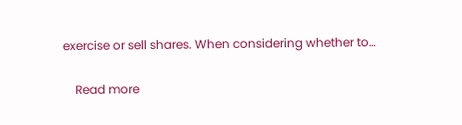exercise or sell shares. When considering whether to…

    Read more